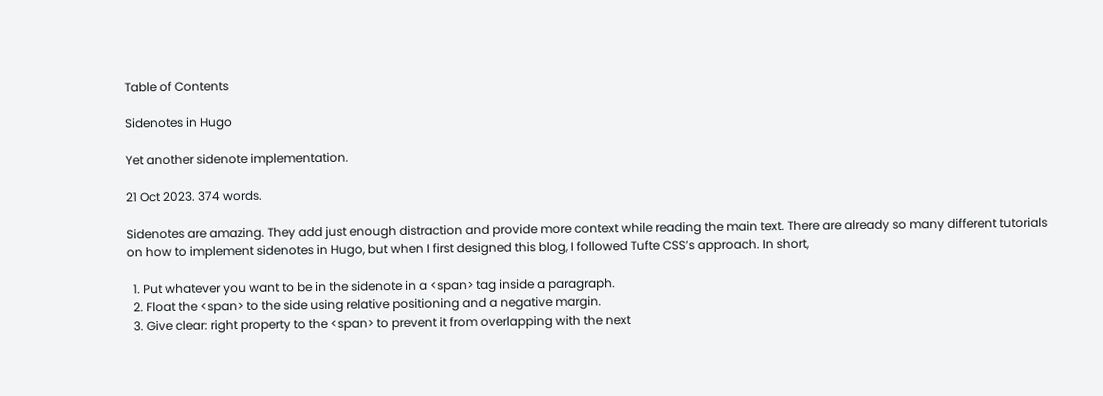Table of Contents

Sidenotes in Hugo

Yet another sidenote implementation.

21 Oct 2023. 374 words.

Sidenotes are amazing. They add just enough distraction and provide more context while reading the main text. There are already so many different tutorials on how to implement sidenotes in Hugo, but when I first designed this blog, I followed Tufte CSS’s approach. In short,

  1. Put whatever you want to be in the sidenote in a <span> tag inside a paragraph.
  2. Float the <span> to the side using relative positioning and a negative margin.
  3. Give clear: right property to the <span> to prevent it from overlapping with the next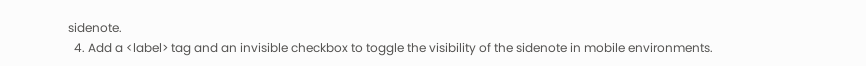sidenote.
  4. Add a <label> tag and an invisible checkbox to toggle the visibility of the sidenote in mobile environments.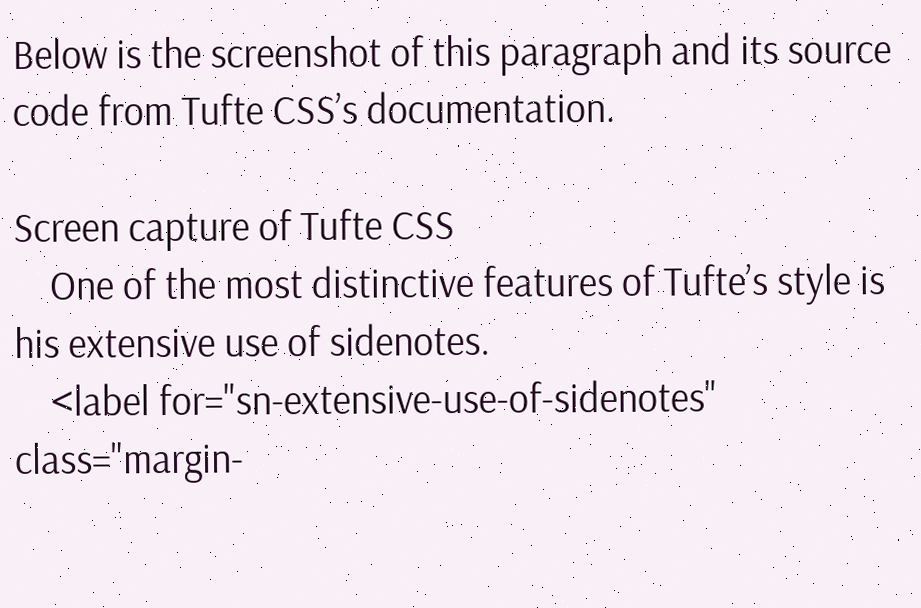Below is the screenshot of this paragraph and its source code from Tufte CSS’s documentation.

Screen capture of Tufte CSS
    One of the most distinctive features of Tufte’s style is his extensive use of sidenotes.
    <label for="sn-extensive-use-of-sidenotes" class="margin-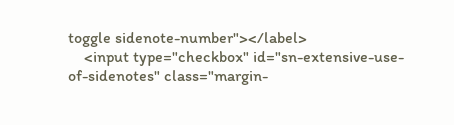toggle sidenote-number"></label>
    <input type="checkbox" id="sn-extensive-use-of-sidenotes" class="margin-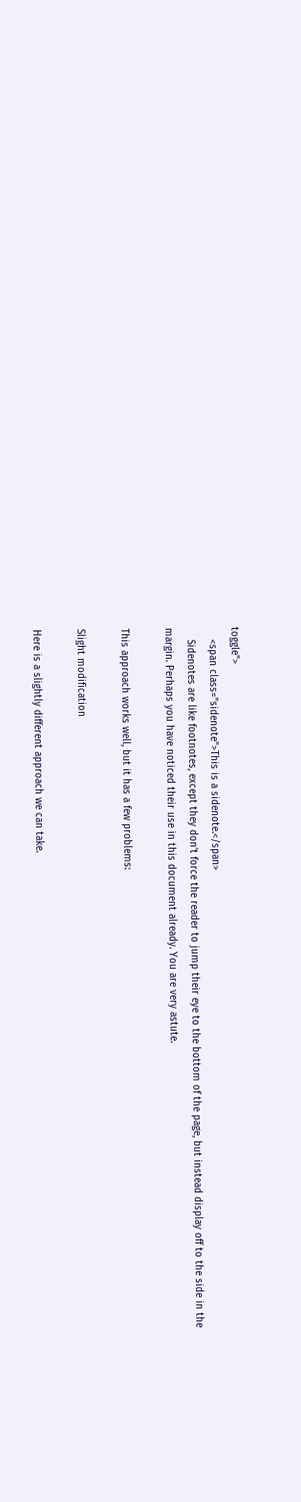toggle">
    <span class="sidenote">This is a sidenote.</span>
    Sidenotes are like footnotes, except they don’t force the reader to jump their eye to the bottom of the page, but instead display off to the side in the margin. Perhaps you have noticed their use in this document already. You are very astute.

This approach works well, but it has a few problems:

Slight modification

Here is a slightly different approach we can take.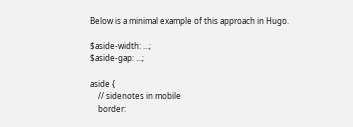Below is a minimal example of this approach in Hugo.

$aside-width: ...;
$aside-gap: ...;

aside {
    // sidenotes in mobile
    border: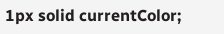1px solid currentColor;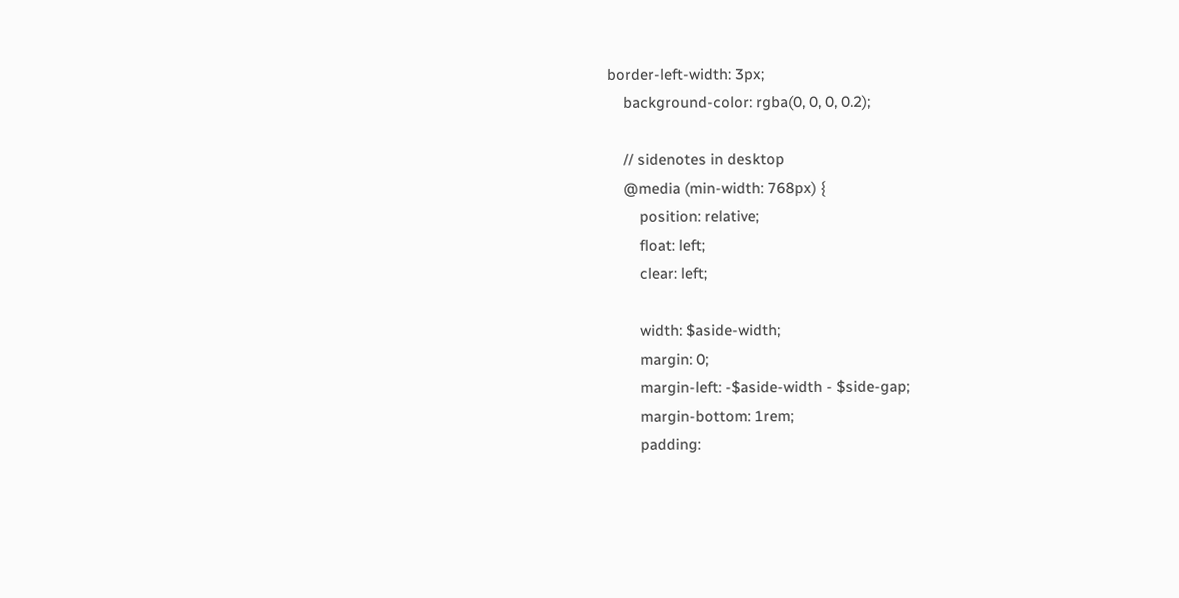border-left-width: 3px;
    background-color: rgba(0, 0, 0, 0.2);

    // sidenotes in desktop
    @media (min-width: 768px) {
        position: relative;
        float: left;
        clear: left;

        width: $aside-width;
        margin: 0;
        margin-left: -$aside-width - $side-gap;
        margin-bottom: 1rem;
        padding: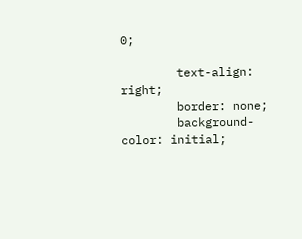0;

        text-align: right;
        border: none;
        background-color: initial;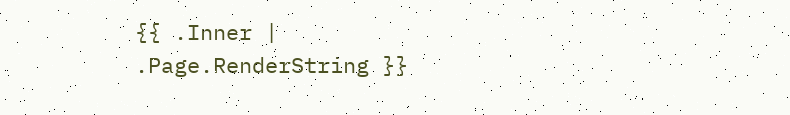{{ .Inner | .Page.RenderString }}